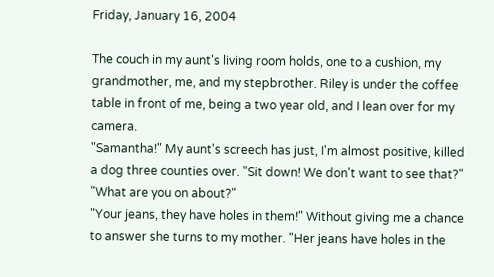Friday, January 16, 2004

The couch in my aunt's living room holds, one to a cushion, my grandmother, me, and my stepbrother. Riley is under the coffee table in front of me, being a two year old, and I lean over for my camera.
"Samantha!" My aunt's screech has just, I'm almost positive, killed a dog three counties over. "Sit down! We don't want to see that?"
"What are you on about?"
"Your jeans, they have holes in them!" Without giving me a chance to answer she turns to my mother. "Her jeans have holes in the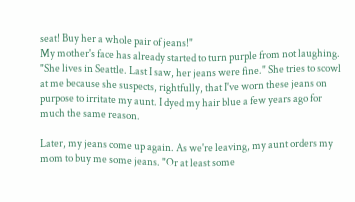seat! Buy her a whole pair of jeans!"
My mother's face has already started to turn purple from not laughing. "She lives in Seattle. Last I saw, her jeans were fine." She tries to scowl at me because she suspects, rightfully, that I've worn these jeans on purpose to irritate my aunt. I dyed my hair blue a few years ago for much the same reason.

Later, my jeans come up again. As we're leaving, my aunt orders my mom to buy me some jeans. "Or at least some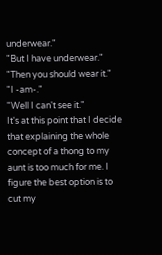underwear."
"But I have underwear."
"Then you should wear it."
"I -am-."
"Well I can't see it."
It's at this point that I decide that explaining the whole concept of a thong to my aunt is too much for me. I figure the best option is to cut my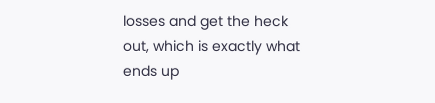losses and get the heck out, which is exactly what ends up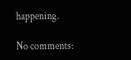happening.

No comments: